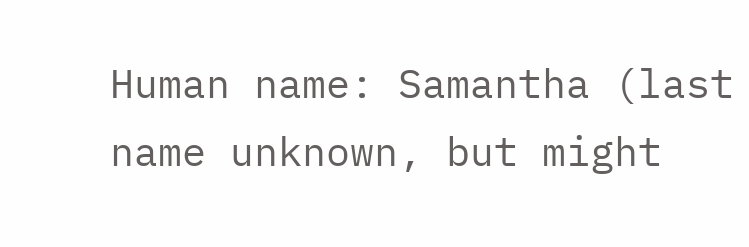Human name: Samantha (last name unknown, but might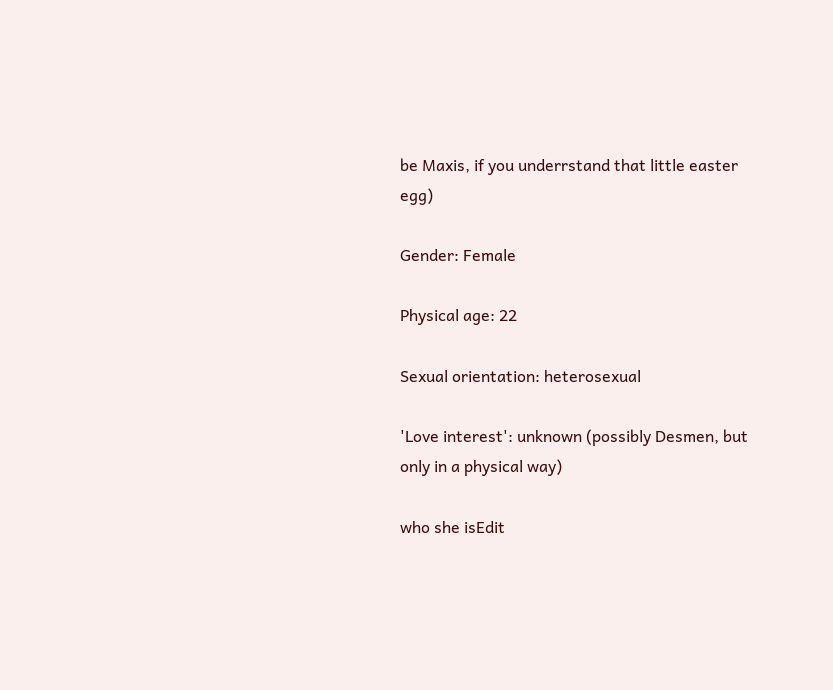be Maxis, if you underrstand that little easter egg)

Gender: Female

Physical age: 22

Sexual orientation: heterosexual

'Love interest': unknown (possibly Desmen, but only in a physical way)

who she isEdit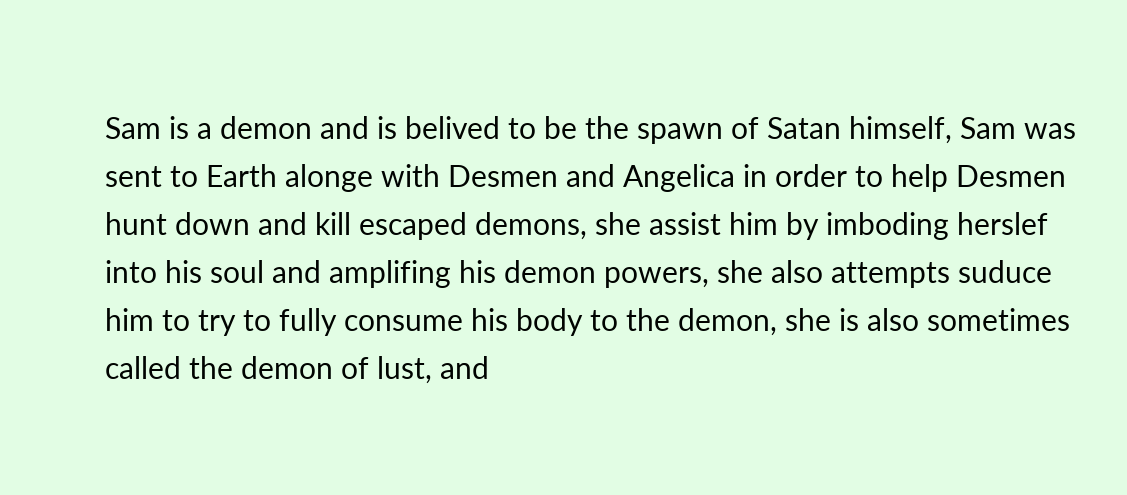Sam is a demon and is belived to be the spawn of Satan himself, Sam was sent to Earth alonge with Desmen and Angelica in order to help Desmen hunt down and kill escaped demons, she assist him by imboding herslef into his soul and amplifing his demon powers, she also attempts suduce him to try to fully consume his body to the demon, she is also sometimes called the demon of lust, and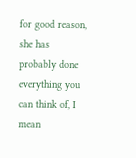for good reason, she has probably done everything you can think of, I mean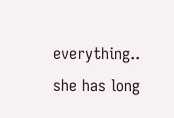everything.. she has long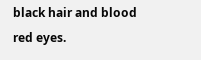black hair and blood red eyes.